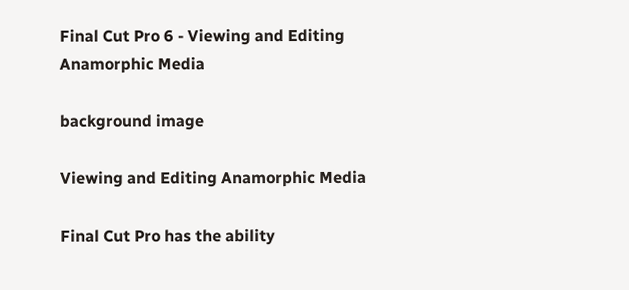Final Cut Pro 6 - Viewing and Editing Anamorphic Media

background image

Viewing and Editing Anamorphic Media

Final Cut Pro has the ability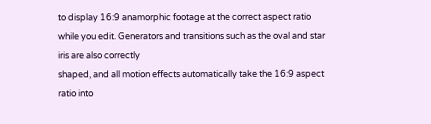to display 16:9 anamorphic footage at the correct aspect ratio
while you edit. Generators and transitions such as the oval and star iris are also correctly
shaped, and all motion effects automatically take the 16:9 aspect ratio into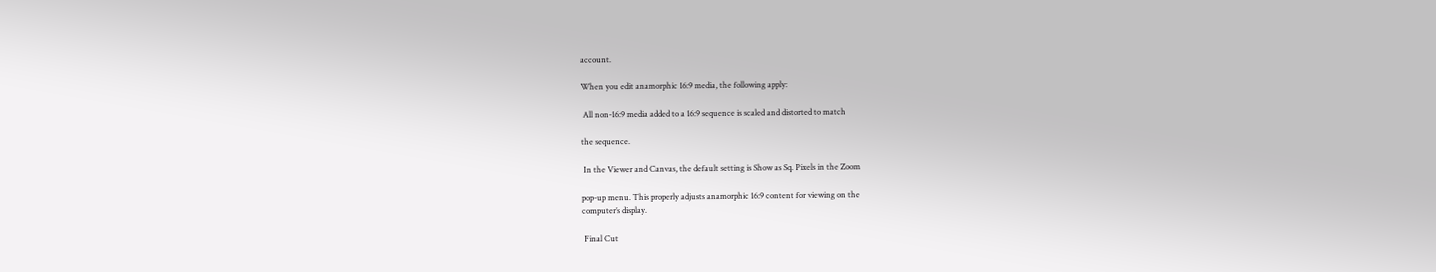account.

When you edit anamorphic 16:9 media, the following apply:

 All non-16:9 media added to a 16:9 sequence is scaled and distorted to match

the sequence.

 In the Viewer and Canvas, the default setting is Show as Sq. Pixels in the Zoom

pop-up menu. This properly adjusts anamorphic 16:9 content for viewing on the
computer’s display.

 Final Cut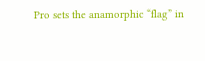Pro sets the anamorphic “flag” in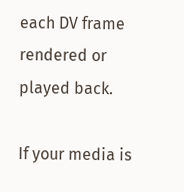each DV frame rendered or played back.

If your media is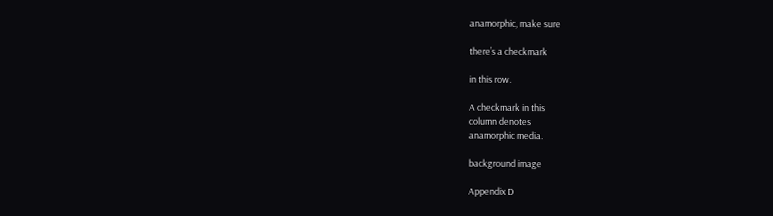anamorphic, make sure

there’s a checkmark

in this row.

A checkmark in this
column denotes
anamorphic media.

background image

Appendix D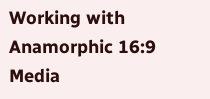Working with Anamorphic 16:9 Media